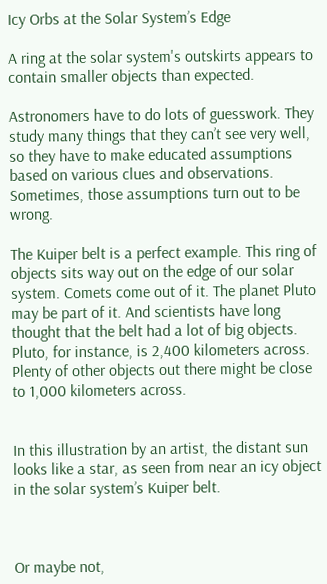Icy Orbs at the Solar System’s Edge

A ring at the solar system's outskirts appears to contain smaller objects than expected.

Astronomers have to do lots of guesswork. They study many things that they can’t see very well, so they have to make educated assumptions based on various clues and observations. Sometimes, those assumptions turn out to be wrong.

The Kuiper belt is a perfect example. This ring of objects sits way out on the edge of our solar system. Comets come out of it. The planet Pluto may be part of it. And scientists have long thought that the belt had a lot of big objects. Pluto, for instance, is 2,400 kilometers across. Plenty of other objects out there might be close to 1,000 kilometers across.


In this illustration by an artist, the distant sun looks like a star, as seen from near an icy object in the solar system’s Kuiper belt.



Or maybe not,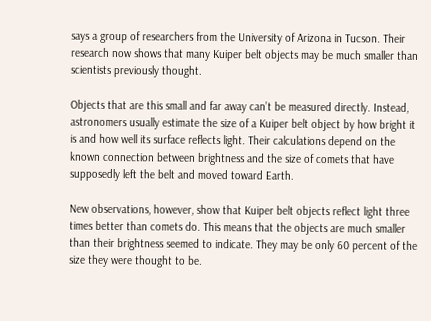says a group of researchers from the University of Arizona in Tucson. Their research now shows that many Kuiper belt objects may be much smaller than scientists previously thought.

Objects that are this small and far away can’t be measured directly. Instead, astronomers usually estimate the size of a Kuiper belt object by how bright it is and how well its surface reflects light. Their calculations depend on the known connection between brightness and the size of comets that have supposedly left the belt and moved toward Earth.

New observations, however, show that Kuiper belt objects reflect light three times better than comets do. This means that the objects are much smaller than their brightness seemed to indicate. They may be only 60 percent of the size they were thought to be.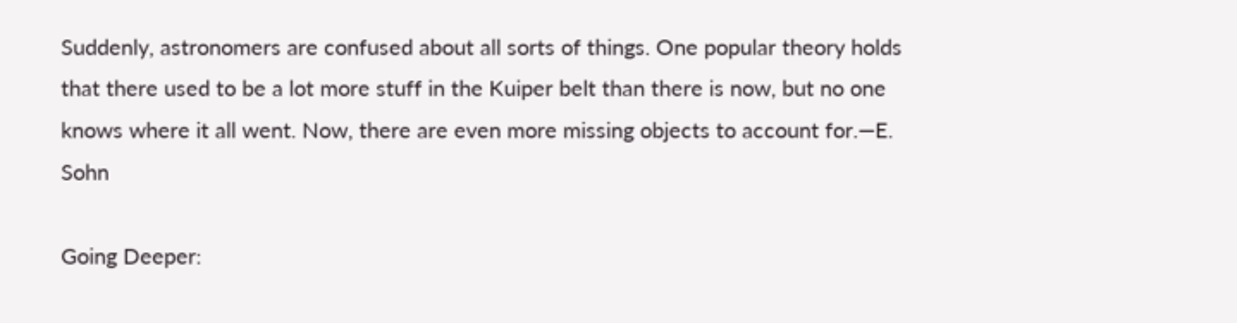Suddenly, astronomers are confused about all sorts of things. One popular theory holds that there used to be a lot more stuff in the Kuiper belt than there is now, but no one knows where it all went. Now, there are even more missing objects to account for.—E. Sohn

Going Deeper: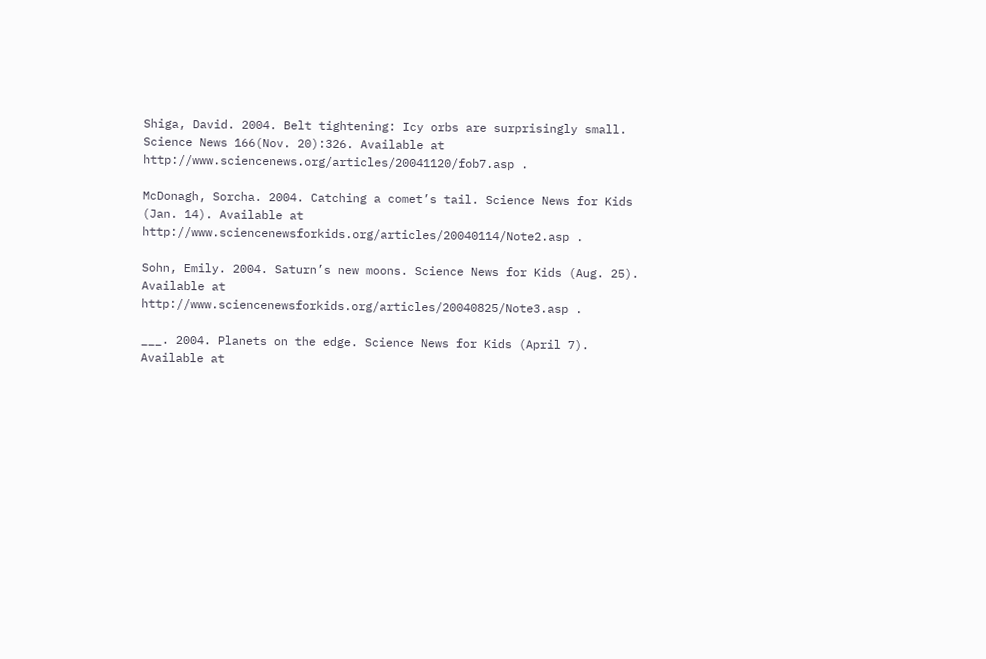Shiga, David. 2004. Belt tightening: Icy orbs are surprisingly small. Science News 166(Nov. 20):326. Available at http://www.sciencenews.org/articles/20041120/fob7.asp .

McDonagh, Sorcha. 2004. Catching a comet’s tail. Science News for Kids (Jan. 14). Available at http://www.sciencenewsforkids.org/articles/20040114/Note2.asp .

Sohn, Emily. 2004. Saturn’s new moons. Science News for Kids (Aug. 25). Available at http://www.sciencenewsforkids.org/articles/20040825/Note3.asp .

___. 2004. Planets on the edge. Science News for Kids (April 7). Available at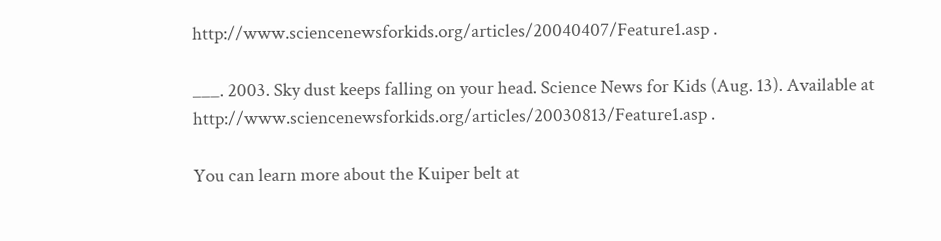http://www.sciencenewsforkids.org/articles/20040407/Feature1.asp .

___. 2003. Sky dust keeps falling on your head. Science News for Kids (Aug. 13). Available at http://www.sciencenewsforkids.org/articles/20030813/Feature1.asp .

You can learn more about the Kuiper belt at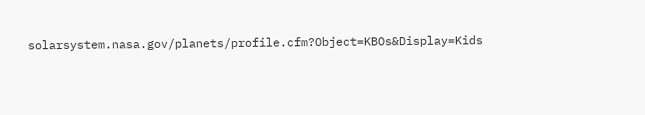solarsystem.nasa.gov/planets/profile.cfm?Object=KBOs&Display=Kids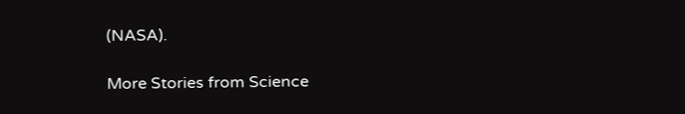(NASA).

More Stories from Science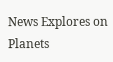News Explores on Planets